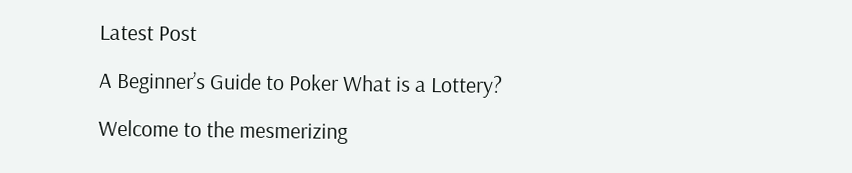Latest Post

A Beginner’s Guide to Poker What is a Lottery?

Welcome to the mesmerizing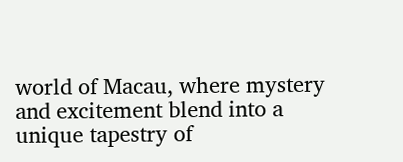world of Macau, where mystery and excitement blend into a unique tapestry of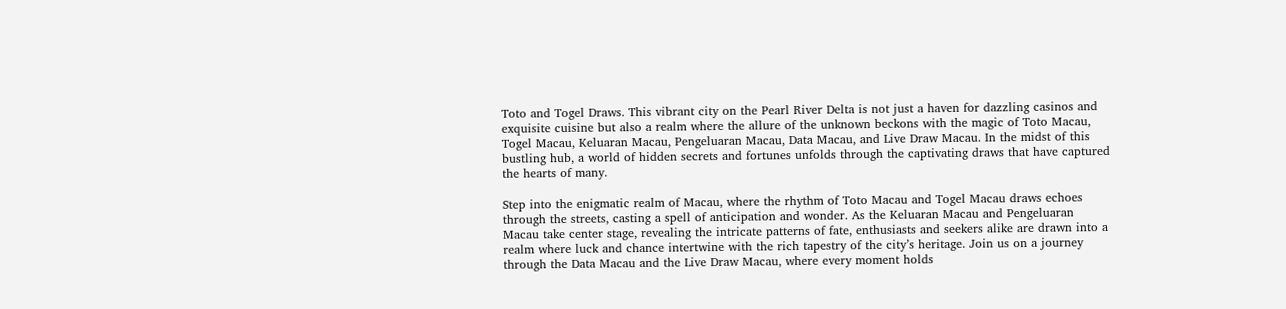Toto and Togel Draws. This vibrant city on the Pearl River Delta is not just a haven for dazzling casinos and exquisite cuisine but also a realm where the allure of the unknown beckons with the magic of Toto Macau, Togel Macau, Keluaran Macau, Pengeluaran Macau, Data Macau, and Live Draw Macau. In the midst of this bustling hub, a world of hidden secrets and fortunes unfolds through the captivating draws that have captured the hearts of many.

Step into the enigmatic realm of Macau, where the rhythm of Toto Macau and Togel Macau draws echoes through the streets, casting a spell of anticipation and wonder. As the Keluaran Macau and Pengeluaran Macau take center stage, revealing the intricate patterns of fate, enthusiasts and seekers alike are drawn into a realm where luck and chance intertwine with the rich tapestry of the city’s heritage. Join us on a journey through the Data Macau and the Live Draw Macau, where every moment holds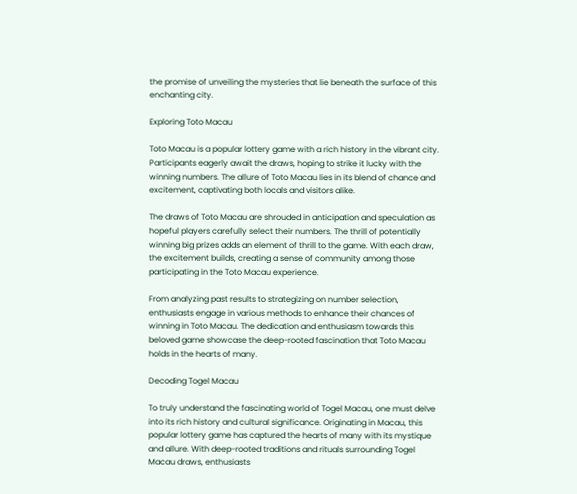the promise of unveiling the mysteries that lie beneath the surface of this enchanting city.

Exploring Toto Macau

Toto Macau is a popular lottery game with a rich history in the vibrant city. Participants eagerly await the draws, hoping to strike it lucky with the winning numbers. The allure of Toto Macau lies in its blend of chance and excitement, captivating both locals and visitors alike.

The draws of Toto Macau are shrouded in anticipation and speculation as hopeful players carefully select their numbers. The thrill of potentially winning big prizes adds an element of thrill to the game. With each draw, the excitement builds, creating a sense of community among those participating in the Toto Macau experience.

From analyzing past results to strategizing on number selection, enthusiasts engage in various methods to enhance their chances of winning in Toto Macau. The dedication and enthusiasm towards this beloved game showcase the deep-rooted fascination that Toto Macau holds in the hearts of many.

Decoding Togel Macau

To truly understand the fascinating world of Togel Macau, one must delve into its rich history and cultural significance. Originating in Macau, this popular lottery game has captured the hearts of many with its mystique and allure. With deep-rooted traditions and rituals surrounding Togel Macau draws, enthusiasts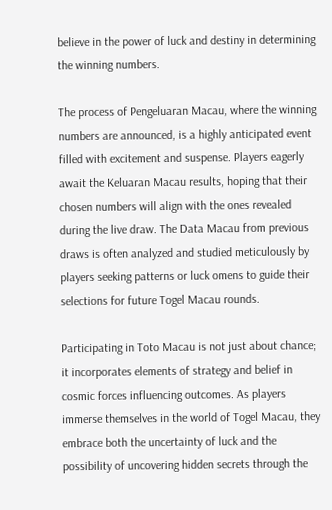believe in the power of luck and destiny in determining the winning numbers.

The process of Pengeluaran Macau, where the winning numbers are announced, is a highly anticipated event filled with excitement and suspense. Players eagerly await the Keluaran Macau results, hoping that their chosen numbers will align with the ones revealed during the live draw. The Data Macau from previous draws is often analyzed and studied meticulously by players seeking patterns or luck omens to guide their selections for future Togel Macau rounds.

Participating in Toto Macau is not just about chance; it incorporates elements of strategy and belief in cosmic forces influencing outcomes. As players immerse themselves in the world of Togel Macau, they embrace both the uncertainty of luck and the possibility of uncovering hidden secrets through the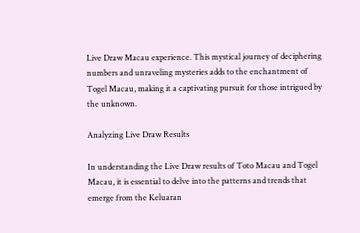Live Draw Macau experience. This mystical journey of deciphering numbers and unraveling mysteries adds to the enchantment of Togel Macau, making it a captivating pursuit for those intrigued by the unknown.

Analyzing Live Draw Results

In understanding the Live Draw results of Toto Macau and Togel Macau, it is essential to delve into the patterns and trends that emerge from the Keluaran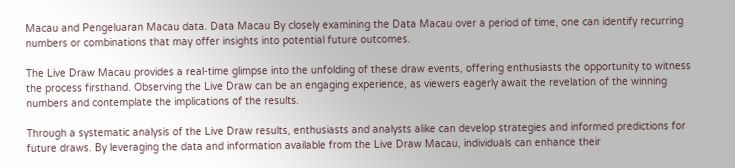Macau and Pengeluaran Macau data. Data Macau By closely examining the Data Macau over a period of time, one can identify recurring numbers or combinations that may offer insights into potential future outcomes.

The Live Draw Macau provides a real-time glimpse into the unfolding of these draw events, offering enthusiasts the opportunity to witness the process firsthand. Observing the Live Draw can be an engaging experience, as viewers eagerly await the revelation of the winning numbers and contemplate the implications of the results.

Through a systematic analysis of the Live Draw results, enthusiasts and analysts alike can develop strategies and informed predictions for future draws. By leveraging the data and information available from the Live Draw Macau, individuals can enhance their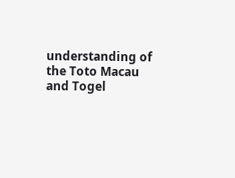understanding of the Toto Macau and Togel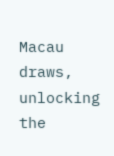Macau draws, unlocking the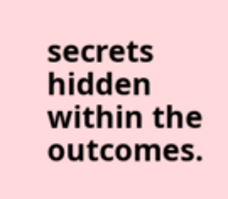secrets hidden within the outcomes.